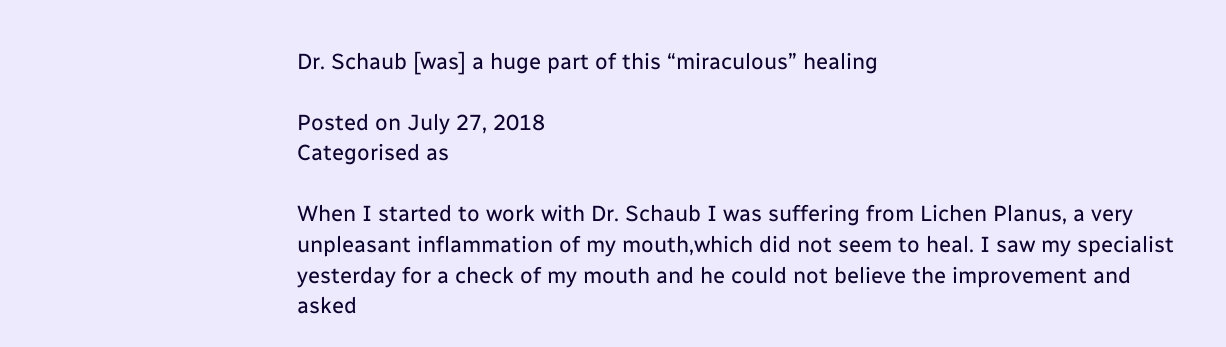Dr. Schaub [was] a huge part of this “miraculous” healing

Posted on July 27, 2018
Categorised as

When I started to work with Dr. Schaub I was suffering from Lichen Planus, a very unpleasant inflammation of my mouth,which did not seem to heal. I saw my specialist yesterday for a check of my mouth and he could not believe the improvement and asked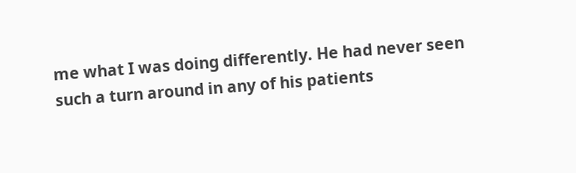me what I was doing differently. He had never seen such a turn around in any of his patients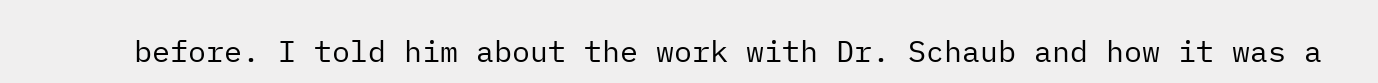before. I told him about the work with Dr. Schaub and how it was a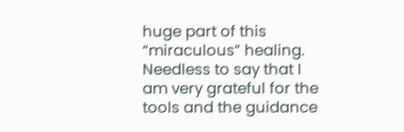huge part of this “miraculous” healing. Needless to say that I am very grateful for the tools and the guidance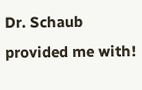Dr. Schaub provided me with!